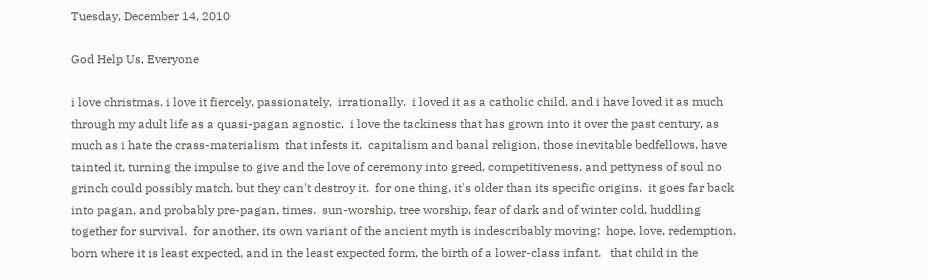Tuesday, December 14, 2010

God Help Us, Everyone

i love christmas. i love it fiercely, passionately,  irrationally.  i loved it as a catholic child, and i have loved it as much through my adult life as a quasi-pagan agnostic.  i love the tackiness that has grown into it over the past century, as much as i hate the crass-materialism  that infests it.  capitalism and banal religion, those inevitable bedfellows, have tainted it, turning the impulse to give and the love of ceremony into greed, competitiveness, and pettyness of soul no grinch could possibly match. but they can't destroy it.  for one thing, it's older than its specific origins.  it goes far back into pagan, and probably pre-pagan, times.  sun-worship, tree worship, fear of dark and of winter cold, huddling together for survival.  for another, its own variant of the ancient myth is indescribably moving:  hope, love, redemption, born where it is least expected, and in the least expected form, the birth of a lower-class infant.   that child in the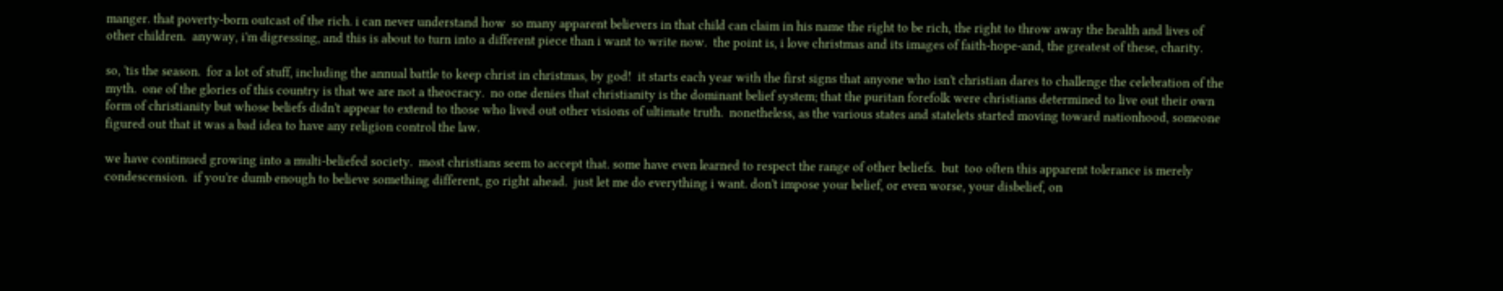manger. that poverty-born outcast of the rich. i can never understand how  so many apparent believers in that child can claim in his name the right to be rich, the right to throw away the health and lives of other children.  anyway, i'm digressing, and this is about to turn into a different piece than i want to write now.  the point is, i love christmas and its images of faith-hope-and, the greatest of these, charity.

so, 'tis the season.  for a lot of stuff, including the annual battle to keep christ in christmas, by god!  it starts each year with the first signs that anyone who isn't christian dares to challenge the celebration of the myth.  one of the glories of this country is that we are not a theocracy.  no one denies that christianity is the dominant belief system; that the puritan forefolk were christians determined to live out their own form of christianity but whose beliefs didn't appear to extend to those who lived out other visions of ultimate truth.  nonetheless, as the various states and statelets started moving toward nationhood, someone figured out that it was a bad idea to have any religion control the law.

we have continued growing into a multi-beliefed society.  most christians seem to accept that. some have even learned to respect the range of other beliefs.  but  too often this apparent tolerance is merely condescension.  if you're dumb enough to believe something different, go right ahead.  just let me do everything i want. don't impose your belief, or even worse, your disbelief, on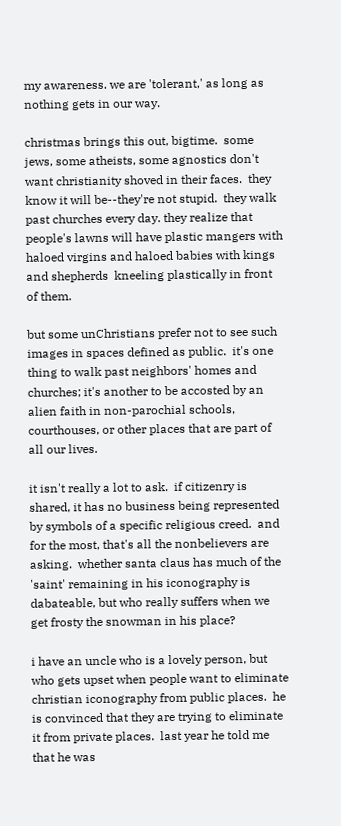my awareness. we are 'tolerant,' as long as nothing gets in our way.

christmas brings this out, bigtime.  some jews, some atheists, some agnostics don't want christianity shoved in their faces.  they know it will be--they're not stupid.  they walk past churches every day. they realize that people's lawns will have plastic mangers with haloed virgins and haloed babies with kings and shepherds  kneeling plastically in front of them.

but some unChristians prefer not to see such images in spaces defined as public.  it's one thing to walk past neighbors' homes and churches; it's another to be accosted by an alien faith in non-parochial schools, courthouses, or other places that are part of all our lives.

it isn't really a lot to ask.  if citizenry is shared, it has no business being represented by symbols of a specific religious creed.  and for the most, that's all the nonbelievers are asking.  whether santa claus has much of the 'saint' remaining in his iconography is dabateable, but who really suffers when we get frosty the snowman in his place?

i have an uncle who is a lovely person, but who gets upset when people want to eliminate christian iconography from public places.  he is convinced that they are trying to eliminate it from private places.  last year he told me that he was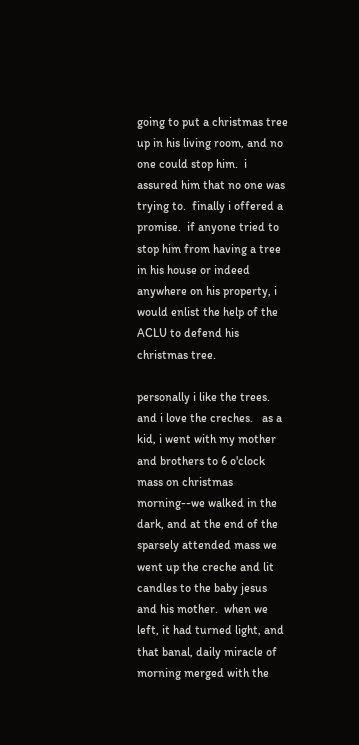going to put a christmas tree up in his living room, and no one could stop him.  i assured him that no one was trying to.  finally i offered a promise.  if anyone tried to stop him from having a tree in his house or indeed anywhere on his property, i would enlist the help of the ACLU to defend his christmas tree.

personally i like the trees. and i love the creches.   as a kid, i went with my mother and brothers to 6 o'clock mass on christmas morning--we walked in the dark, and at the end of the sparsely attended mass we went up the creche and lit candles to the baby jesus and his mother.  when we left, it had turned light, and that banal, daily miracle of morning merged with the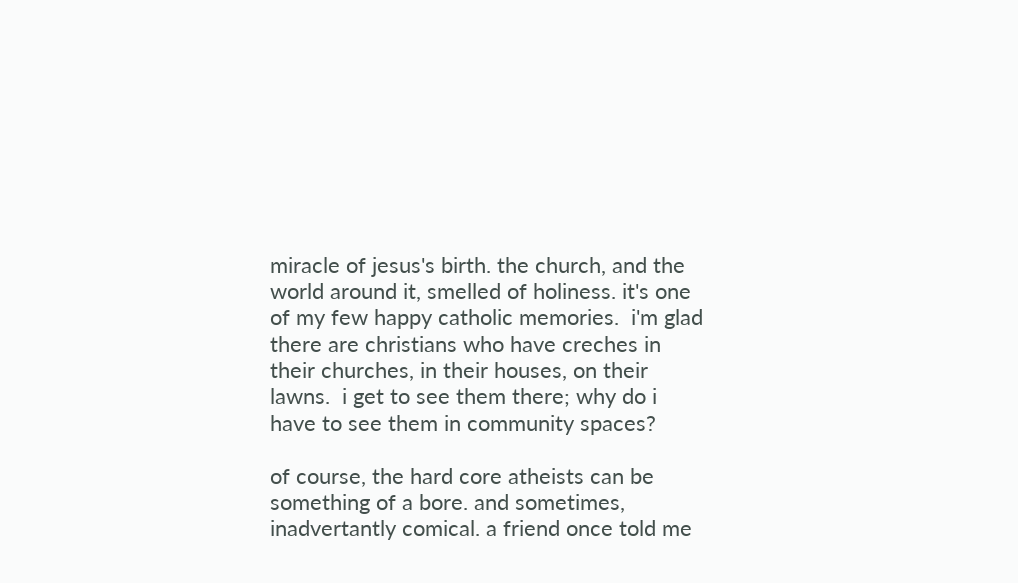miracle of jesus's birth. the church, and the world around it, smelled of holiness. it's one of my few happy catholic memories.  i'm glad there are christians who have creches in their churches, in their houses, on their lawns.  i get to see them there; why do i have to see them in community spaces?

of course, the hard core atheists can be something of a bore. and sometimes, inadvertantly comical. a friend once told me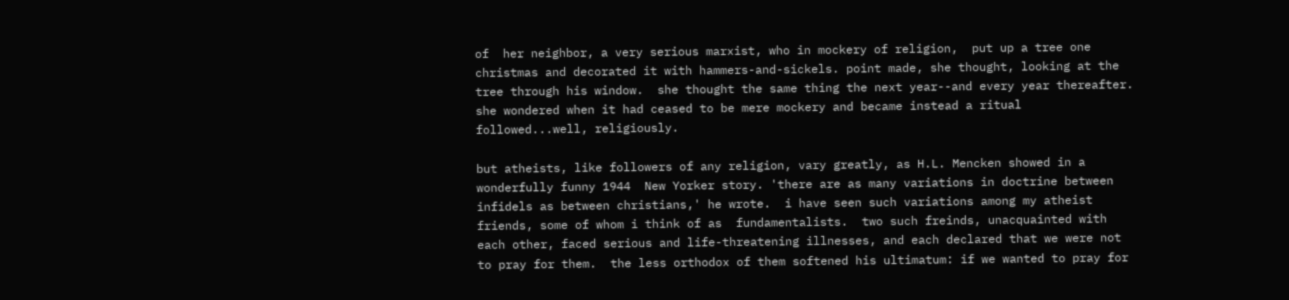of  her neighbor, a very serious marxist, who in mockery of religion,  put up a tree one christmas and decorated it with hammers-and-sickels. point made, she thought, looking at the tree through his window.  she thought the same thing the next year--and every year thereafter. she wondered when it had ceased to be mere mockery and became instead a ritual followed...well, religiously.

but atheists, like followers of any religion, vary greatly, as H.L. Mencken showed in a wonderfully funny 1944  New Yorker story. 'there are as many variations in doctrine between infidels as between christians,' he wrote.  i have seen such variations among my atheist friends, some of whom i think of as  fundamentalists.  two such freinds, unacquainted with each other, faced serious and life-threatening illnesses, and each declared that we were not to pray for them.  the less orthodox of them softened his ultimatum: if we wanted to pray for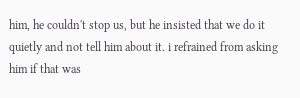him, he couldn't stop us, but he insisted that we do it quietly and not tell him about it. i refrained from asking him if that was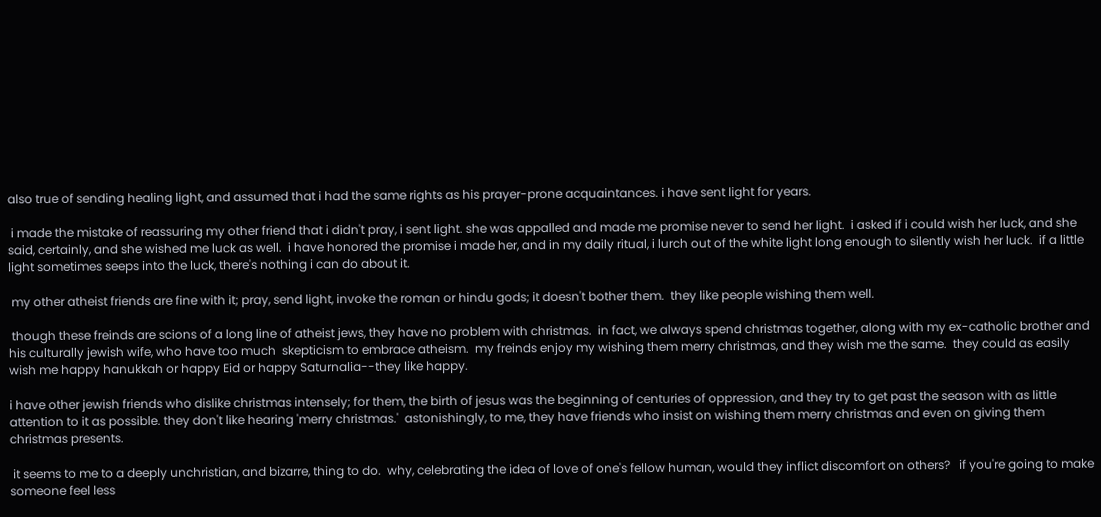also true of sending healing light, and assumed that i had the same rights as his prayer-prone acquaintances. i have sent light for years.

 i made the mistake of reassuring my other friend that i didn't pray, i sent light. she was appalled and made me promise never to send her light.  i asked if i could wish her luck, and she said, certainly, and she wished me luck as well.  i have honored the promise i made her, and in my daily ritual, i lurch out of the white light long enough to silently wish her luck.  if a little light sometimes seeps into the luck, there's nothing i can do about it.

 my other atheist friends are fine with it; pray, send light, invoke the roman or hindu gods; it doesn't bother them.  they like people wishing them well.

 though these freinds are scions of a long line of atheist jews, they have no problem with christmas.  in fact, we always spend christmas together, along with my ex-catholic brother and his culturally jewish wife, who have too much  skepticism to embrace atheism.  my freinds enjoy my wishing them merry christmas, and they wish me the same.  they could as easily wish me happy hanukkah or happy Eid or happy Saturnalia--they like happy.

i have other jewish friends who dislike christmas intensely; for them, the birth of jesus was the beginning of centuries of oppression, and they try to get past the season with as little attention to it as possible. they don't like hearing 'merry christmas.'  astonishingly, to me, they have friends who insist on wishing them merry christmas and even on giving them christmas presents.

 it seems to me to a deeply unchristian, and bizarre, thing to do.  why, celebrating the idea of love of one's fellow human, would they inflict discomfort on others?   if you're going to make someone feel less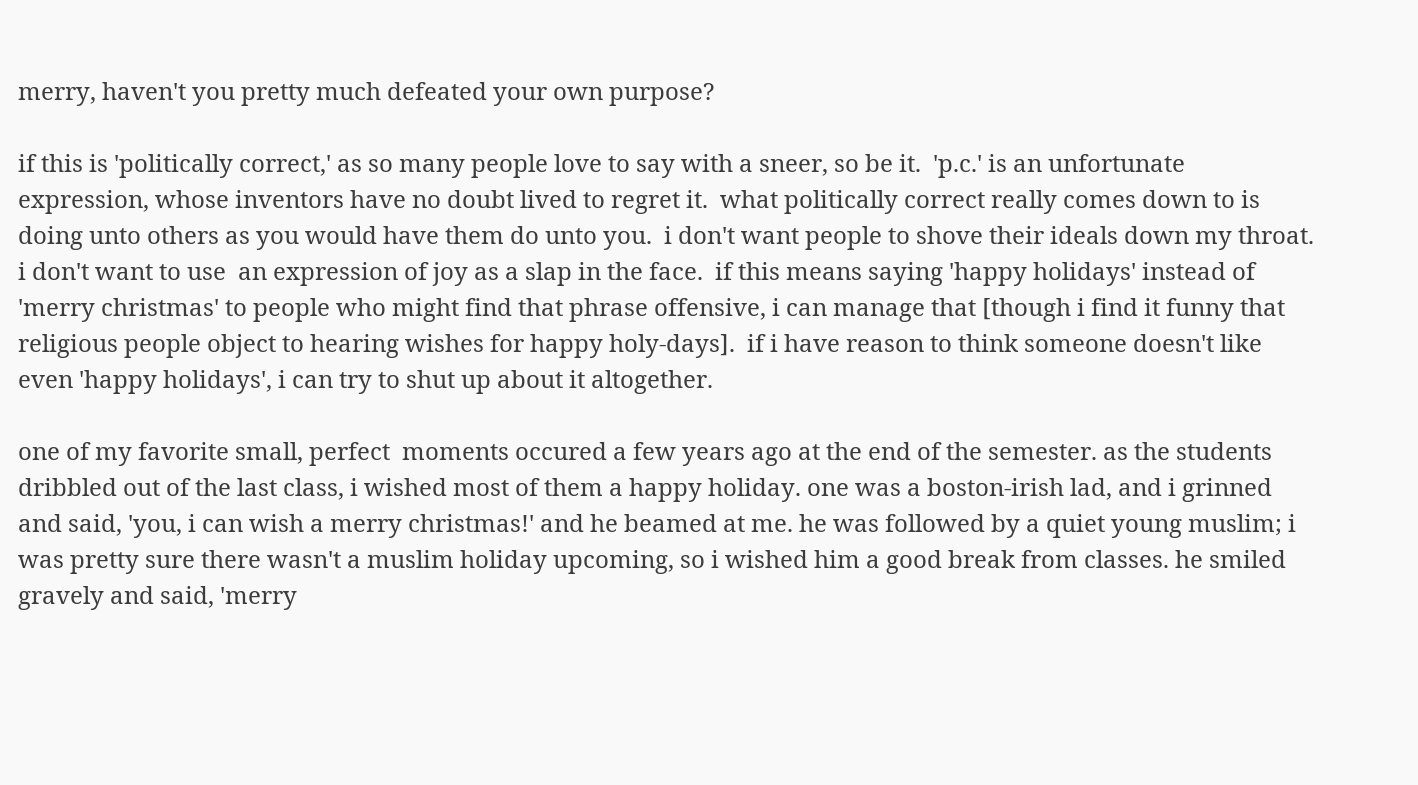merry, haven't you pretty much defeated your own purpose?

if this is 'politically correct,' as so many people love to say with a sneer, so be it.  'p.c.' is an unfortunate expression, whose inventors have no doubt lived to regret it.  what politically correct really comes down to is doing unto others as you would have them do unto you.  i don't want people to shove their ideals down my throat. i don't want to use  an expression of joy as a slap in the face.  if this means saying 'happy holidays' instead of 'merry christmas' to people who might find that phrase offensive, i can manage that [though i find it funny that religious people object to hearing wishes for happy holy-days].  if i have reason to think someone doesn't like even 'happy holidays', i can try to shut up about it altogether.

one of my favorite small, perfect  moments occured a few years ago at the end of the semester. as the students dribbled out of the last class, i wished most of them a happy holiday. one was a boston-irish lad, and i grinned and said, 'you, i can wish a merry christmas!' and he beamed at me. he was followed by a quiet young muslim; i was pretty sure there wasn't a muslim holiday upcoming, so i wished him a good break from classes. he smiled gravely and said, 'merry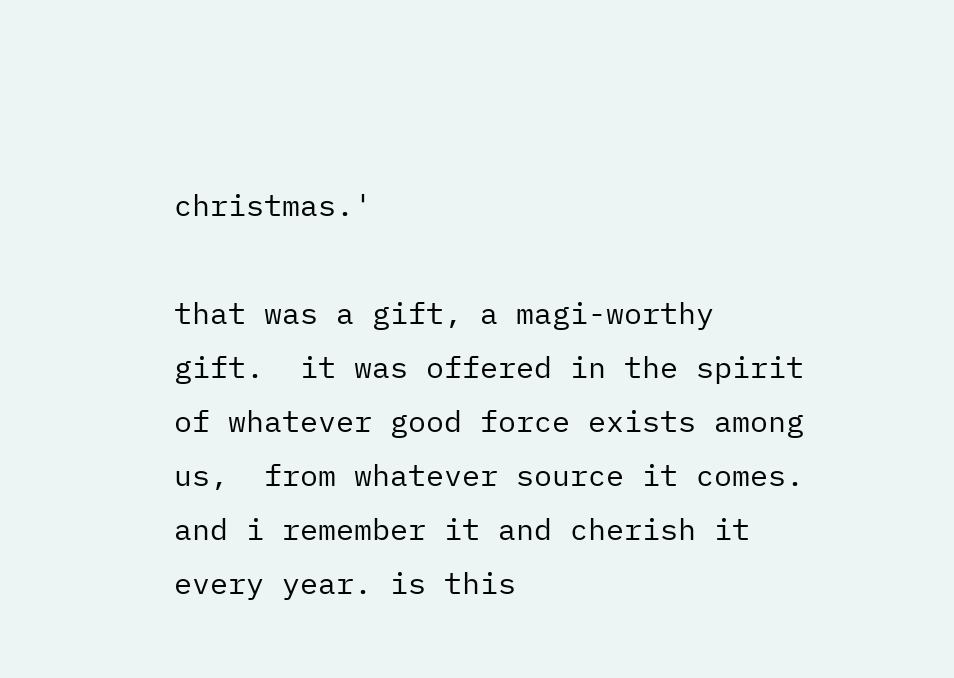christmas.'

that was a gift, a magi-worthy gift.  it was offered in the spirit of whatever good force exists among us,  from whatever source it comes.   and i remember it and cherish it every year. is this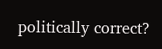politically correct?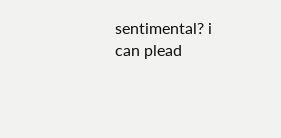sentimental? i can plead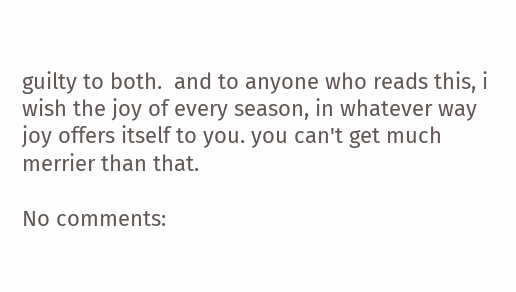guilty to both.  and to anyone who reads this, i wish the joy of every season, in whatever way joy offers itself to you. you can't get much merrier than that.

No comments: